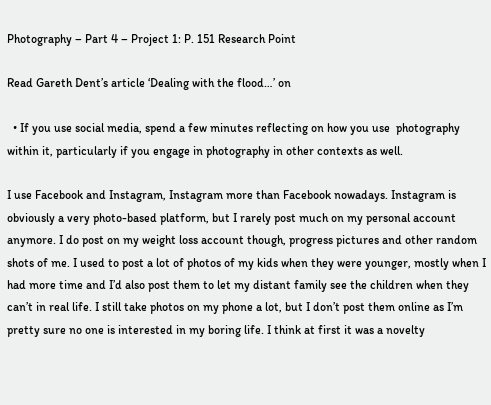Photography – Part 4 – Project 1: P. 151 Research Point

Read Gareth Dent’s article ‘Dealing with the flood…’ on

  • If you use social media, spend a few minutes reflecting on how you use  photography within it, particularly if you engage in photography in other contexts as well.

I use Facebook and Instagram, Instagram more than Facebook nowadays. Instagram is obviously a very photo-based platform, but I rarely post much on my personal account anymore. I do post on my weight loss account though, progress pictures and other random shots of me. I used to post a lot of photos of my kids when they were younger, mostly when I had more time and I’d also post them to let my distant family see the children when they can’t in real life. I still take photos on my phone a lot, but I don’t post them online as I’m pretty sure no one is interested in my boring life. I think at first it was a novelty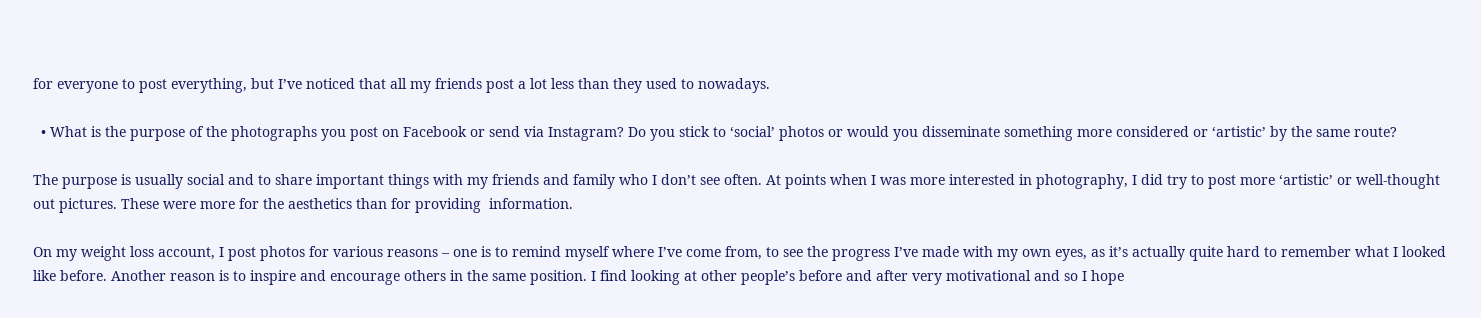for everyone to post everything, but I’ve noticed that all my friends post a lot less than they used to nowadays.

  • What is the purpose of the photographs you post on Facebook or send via Instagram? Do you stick to ‘social’ photos or would you disseminate something more considered or ‘artistic’ by the same route?

The purpose is usually social and to share important things with my friends and family who I don’t see often. At points when I was more interested in photography, I did try to post more ‘artistic’ or well-thought out pictures. These were more for the aesthetics than for providing  information.

On my weight loss account, I post photos for various reasons – one is to remind myself where I’ve come from, to see the progress I’ve made with my own eyes, as it’s actually quite hard to remember what I looked like before. Another reason is to inspire and encourage others in the same position. I find looking at other people’s before and after very motivational and so I hope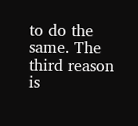to do the same. The third reason is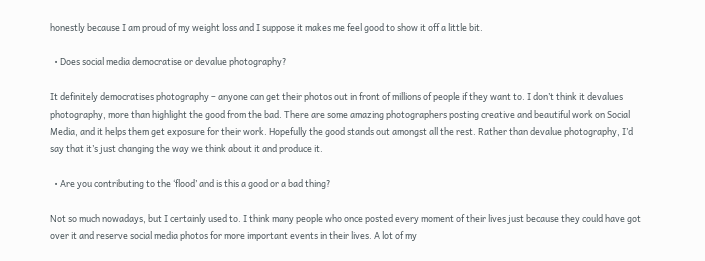honestly because I am proud of my weight loss and I suppose it makes me feel good to show it off a little bit.

  • Does social media democratise or devalue photography?

It definitely democratises photography – anyone can get their photos out in front of millions of people if they want to. I don’t think it devalues photography, more than highlight the good from the bad. There are some amazing photographers posting creative and beautiful work on Social Media, and it helps them get exposure for their work. Hopefully the good stands out amongst all the rest. Rather than devalue photography, I’d say that it’s just changing the way we think about it and produce it.

  • Are you contributing to the ‘flood’ and is this a good or a bad thing?

Not so much nowadays, but I certainly used to. I think many people who once posted every moment of their lives just because they could have got over it and reserve social media photos for more important events in their lives. A lot of my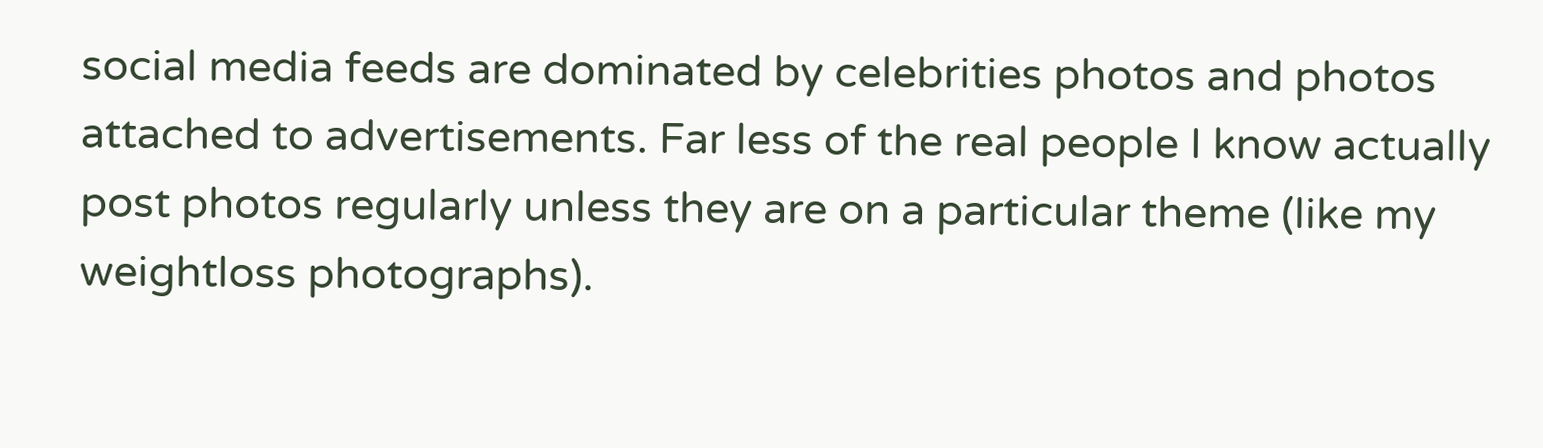social media feeds are dominated by celebrities photos and photos attached to advertisements. Far less of the real people I know actually post photos regularly unless they are on a particular theme (like my weightloss photographs).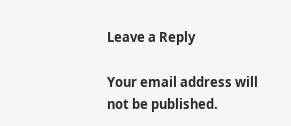Leave a Reply

Your email address will not be published.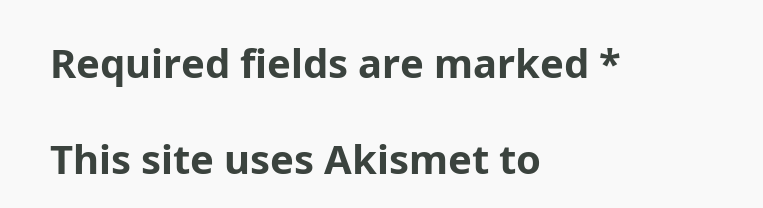Required fields are marked *

This site uses Akismet to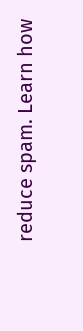reduce spam. Learn how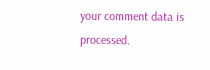your comment data is processed.